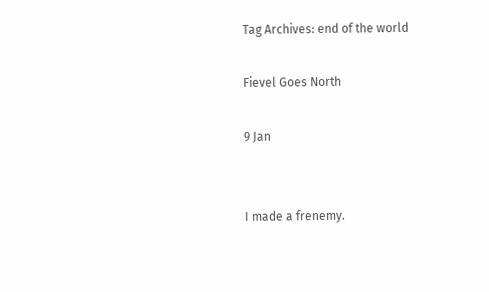Tag Archives: end of the world

Fievel Goes North

9 Jan


I made a frenemy.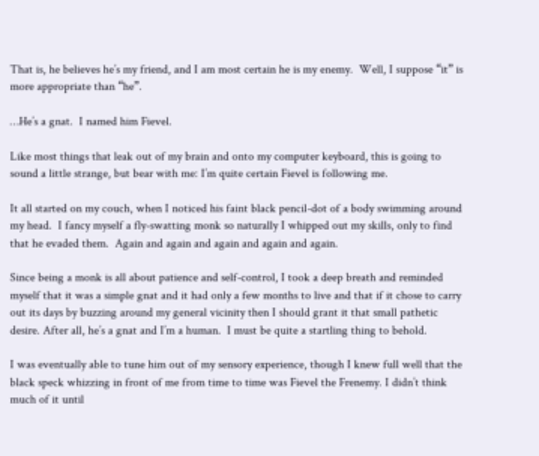That is, he believes he’s my friend, and I am most certain he is my enemy.  Well, I suppose “it” is more appropriate than “he”.

…He’s a gnat.  I named him Fievel.

Like most things that leak out of my brain and onto my computer keyboard, this is going to sound a little strange, but bear with me: I’m quite certain Fievel is following me.

It all started on my couch, when I noticed his faint black pencil-dot of a body swimming around my head.  I fancy myself a fly-swatting monk so naturally I whipped out my skills, only to find that he evaded them.  Again and again and again and again and again.

Since being a monk is all about patience and self-control, I took a deep breath and reminded myself that it was a simple gnat and it had only a few months to live and that if it chose to carry out its days by buzzing around my general vicinity then I should grant it that small pathetic desire. After all, he’s a gnat and I’m a human.  I must be quite a startling thing to behold.

I was eventually able to tune him out of my sensory experience, though I knew full well that the black speck whizzing in front of me from time to time was Fievel the Frenemy. I didn’t think much of it until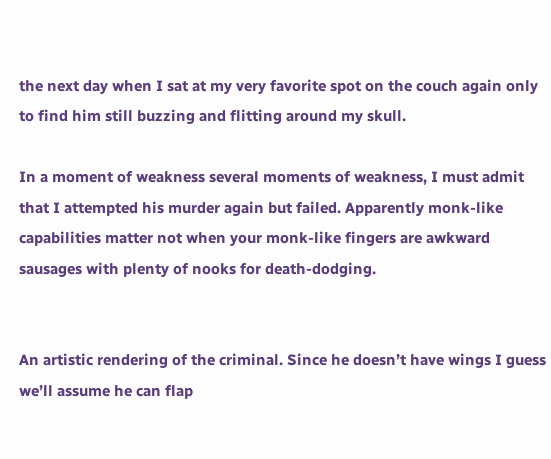the next day when I sat at my very favorite spot on the couch again only to find him still buzzing and flitting around my skull.

In a moment of weakness several moments of weakness, I must admit that I attempted his murder again but failed. Apparently monk-like capabilities matter not when your monk-like fingers are awkward sausages with plenty of nooks for death-dodging.


An artistic rendering of the criminal. Since he doesn’t have wings I guess we’ll assume he can flap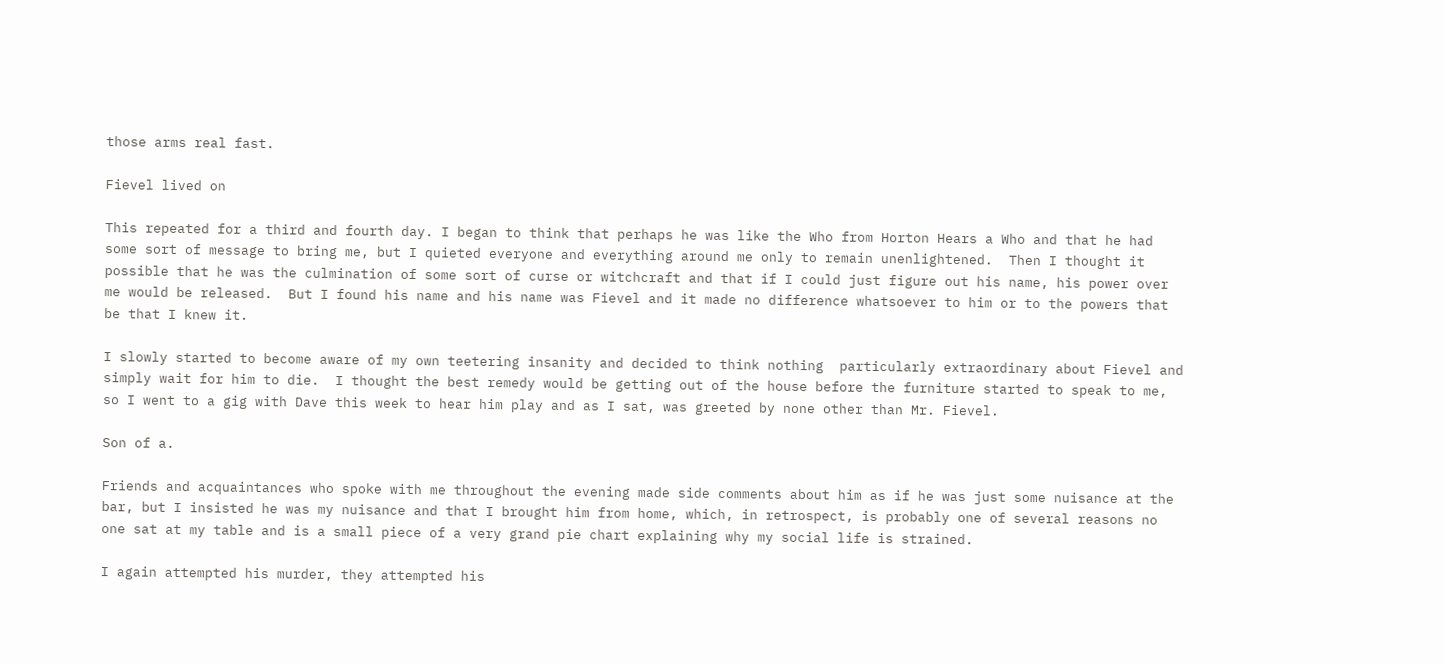those arms real fast.

Fievel lived on

This repeated for a third and fourth day. I began to think that perhaps he was like the Who from Horton Hears a Who and that he had some sort of message to bring me, but I quieted everyone and everything around me only to remain unenlightened.  Then I thought it possible that he was the culmination of some sort of curse or witchcraft and that if I could just figure out his name, his power over me would be released.  But I found his name and his name was Fievel and it made no difference whatsoever to him or to the powers that be that I knew it.

I slowly started to become aware of my own teetering insanity and decided to think nothing  particularly extraordinary about Fievel and simply wait for him to die.  I thought the best remedy would be getting out of the house before the furniture started to speak to me, so I went to a gig with Dave this week to hear him play and as I sat, was greeted by none other than Mr. Fievel.

Son of a.

Friends and acquaintances who spoke with me throughout the evening made side comments about him as if he was just some nuisance at the bar, but I insisted he was my nuisance and that I brought him from home, which, in retrospect, is probably one of several reasons no one sat at my table and is a small piece of a very grand pie chart explaining why my social life is strained.

I again attempted his murder, they attempted his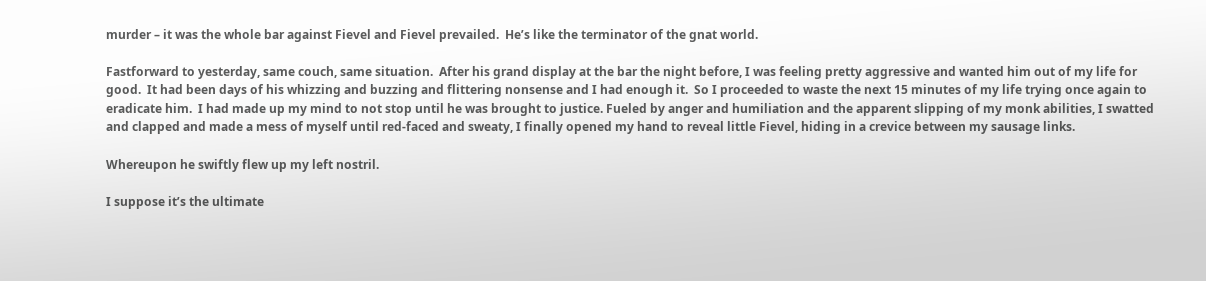murder – it was the whole bar against Fievel and Fievel prevailed.  He’s like the terminator of the gnat world.

Fastforward to yesterday, same couch, same situation.  After his grand display at the bar the night before, I was feeling pretty aggressive and wanted him out of my life for good.  It had been days of his whizzing and buzzing and flittering nonsense and I had enough it.  So I proceeded to waste the next 15 minutes of my life trying once again to eradicate him.  I had made up my mind to not stop until he was brought to justice. Fueled by anger and humiliation and the apparent slipping of my monk abilities, I swatted and clapped and made a mess of myself until red-faced and sweaty, I finally opened my hand to reveal little Fievel, hiding in a crevice between my sausage links.

Whereupon he swiftly flew up my left nostril.

I suppose it’s the ultimate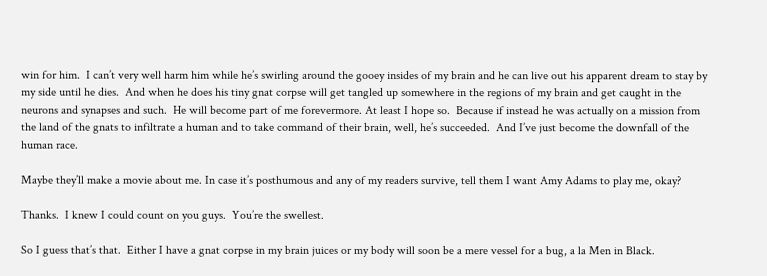win for him.  I can’t very well harm him while he’s swirling around the gooey insides of my brain and he can live out his apparent dream to stay by my side until he dies.  And when he does his tiny gnat corpse will get tangled up somewhere in the regions of my brain and get caught in the neurons and synapses and such.  He will become part of me forevermore. At least I hope so.  Because if instead he was actually on a mission from the land of the gnats to infiltrate a human and to take command of their brain, well, he’s succeeded.  And I’ve just become the downfall of the human race.

Maybe they’ll make a movie about me. In case it’s posthumous and any of my readers survive, tell them I want Amy Adams to play me, okay?

Thanks.  I knew I could count on you guys.  You’re the swellest.

So I guess that’s that.  Either I have a gnat corpse in my brain juices or my body will soon be a mere vessel for a bug, a la Men in Black.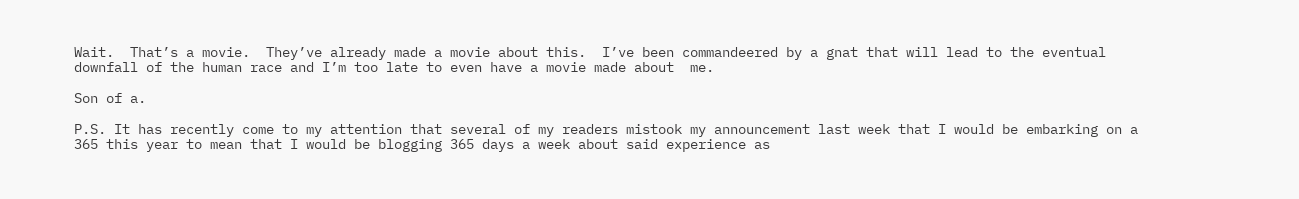Wait.  That’s a movie.  They’ve already made a movie about this.  I’ve been commandeered by a gnat that will lead to the eventual downfall of the human race and I’m too late to even have a movie made about  me.

Son of a.

P.S. It has recently come to my attention that several of my readers mistook my announcement last week that I would be embarking on a 365 this year to mean that I would be blogging 365 days a week about said experience as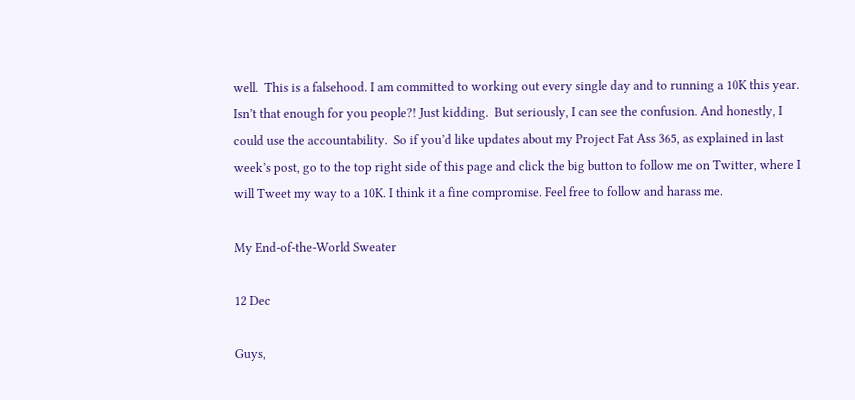well.  This is a falsehood. I am committed to working out every single day and to running a 10K this year.  Isn’t that enough for you people?! Just kidding.  But seriously, I can see the confusion. And honestly, I could use the accountability.  So if you’d like updates about my Project Fat Ass 365, as explained in last week’s post, go to the top right side of this page and click the big button to follow me on Twitter, where I will Tweet my way to a 10K. I think it a fine compromise. Feel free to follow and harass me.

My End-of-the-World Sweater

12 Dec

Guys,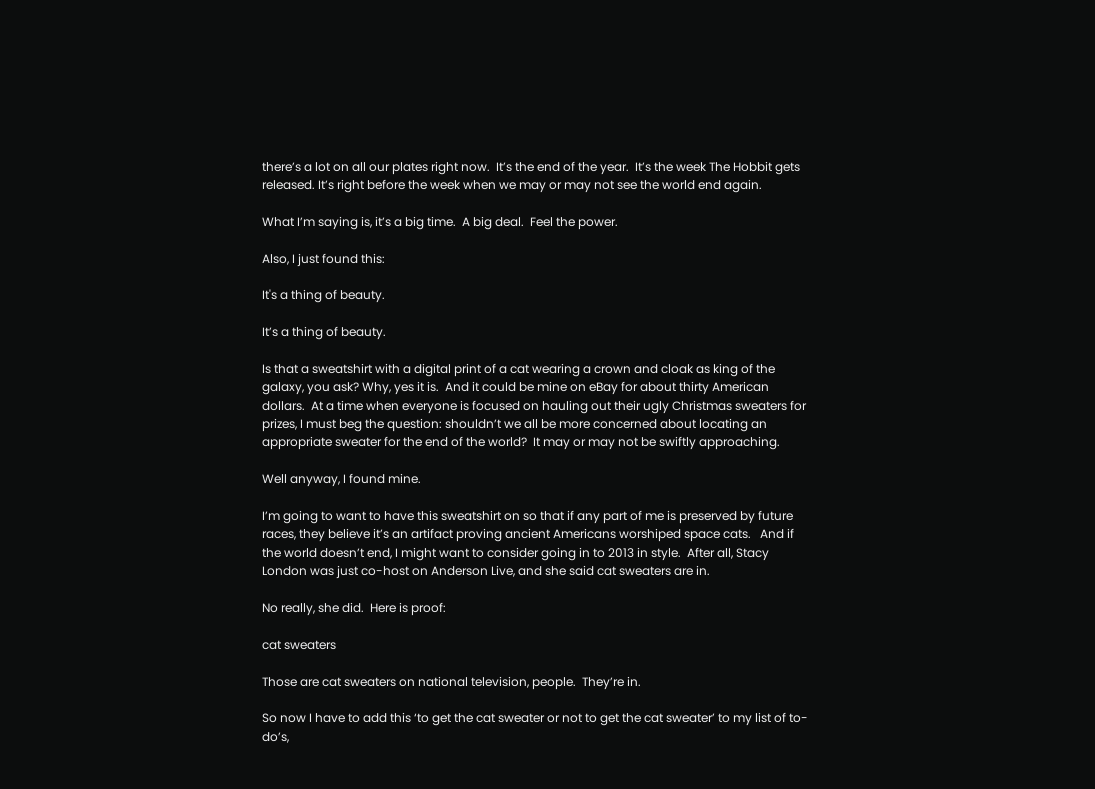there’s a lot on all our plates right now.  It’s the end of the year.  It’s the week The Hobbit gets released. It’s right before the week when we may or may not see the world end again.

What I’m saying is, it’s a big time.  A big deal.  Feel the power.

Also, I just found this:

It's a thing of beauty.

It’s a thing of beauty.

Is that a sweatshirt with a digital print of a cat wearing a crown and cloak as king of the galaxy, you ask? Why, yes it is.  And it could be mine on eBay for about thirty American dollars.  At a time when everyone is focused on hauling out their ugly Christmas sweaters for prizes, I must beg the question: shouldn’t we all be more concerned about locating an appropriate sweater for the end of the world?  It may or may not be swiftly approaching.

Well anyway, I found mine.

I’m going to want to have this sweatshirt on so that if any part of me is preserved by future races, they believe it’s an artifact proving ancient Americans worshiped space cats.   And if the world doesn’t end, I might want to consider going in to 2013 in style.  After all, Stacy London was just co-host on Anderson Live, and she said cat sweaters are in.

No really, she did.  Here is proof:

cat sweaters

Those are cat sweaters on national television, people.  They’re in.

So now I have to add this ‘to get the cat sweater or not to get the cat sweater’ to my list of to-do’s,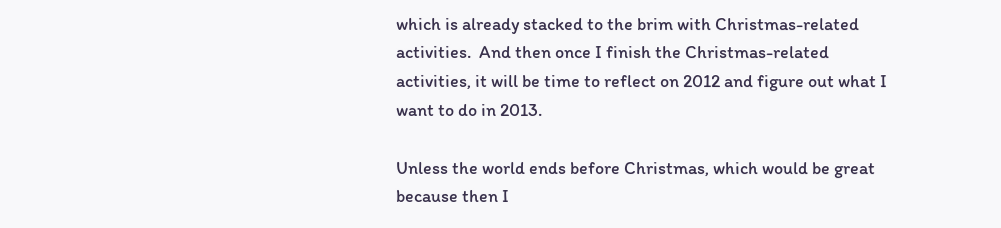which is already stacked to the brim with Christmas-related activities.  And then once I finish the Christmas-related activities, it will be time to reflect on 2012 and figure out what I want to do in 2013.

Unless the world ends before Christmas, which would be great because then I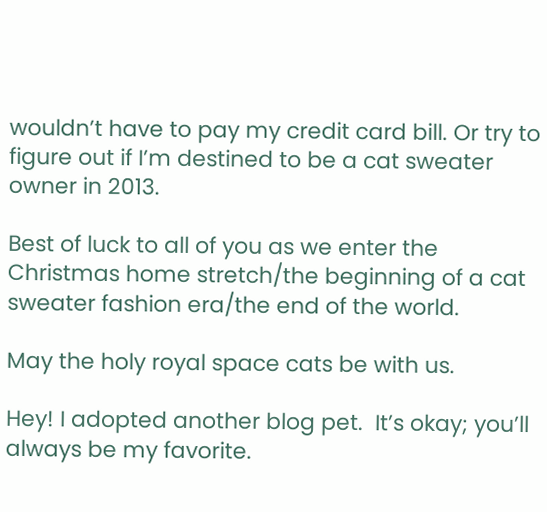wouldn’t have to pay my credit card bill. Or try to figure out if I’m destined to be a cat sweater owner in 2013.

Best of luck to all of you as we enter the Christmas home stretch/the beginning of a cat sweater fashion era/the end of the world.

May the holy royal space cats be with us.

Hey! I adopted another blog pet.  It’s okay; you’ll always be my favorite.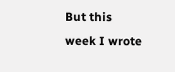But this week I wrote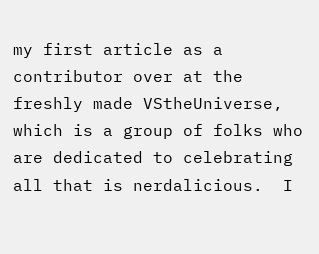my first article as a contributor over at the freshly made VStheUniverse, which is a group of folks who are dedicated to celebrating all that is nerdalicious.  I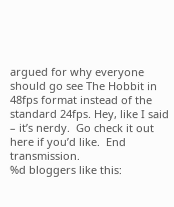argued for why everyone should go see The Hobbit in 48fps format instead of the standard 24fps. Hey, like I said – it’s nerdy.  Go check it out here if you’d like.  End transmission.
%d bloggers like this: